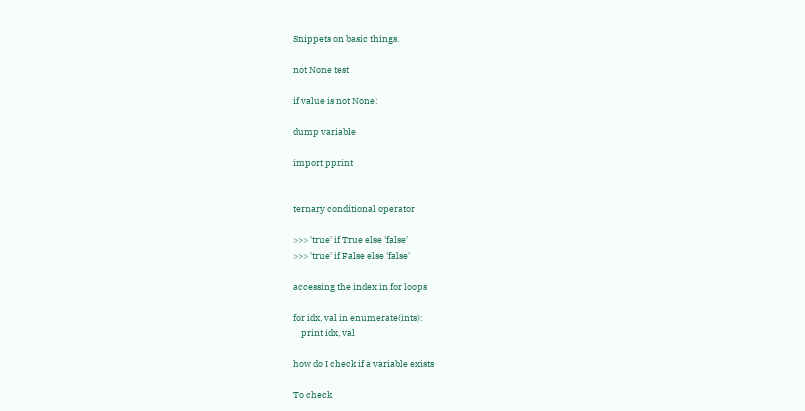Snippets on basic things.

not None test

if value is not None:

dump variable

import pprint


ternary conditional operator

>>> 'true' if True else 'false'
>>> 'true' if False else 'false'

accessing the index in for loops

for idx, val in enumerate(ints):
    print idx, val

how do I check if a variable exists

To check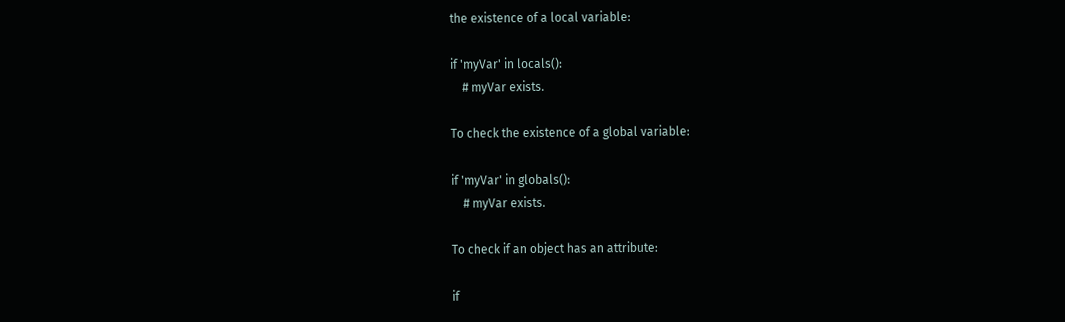the existence of a local variable:

if 'myVar' in locals():
    # myVar exists.

To check the existence of a global variable:

if 'myVar' in globals():
    # myVar exists.

To check if an object has an attribute:

if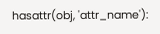hasattr(obj, 'attr_name'):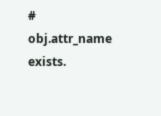# obj.attr_name exists.